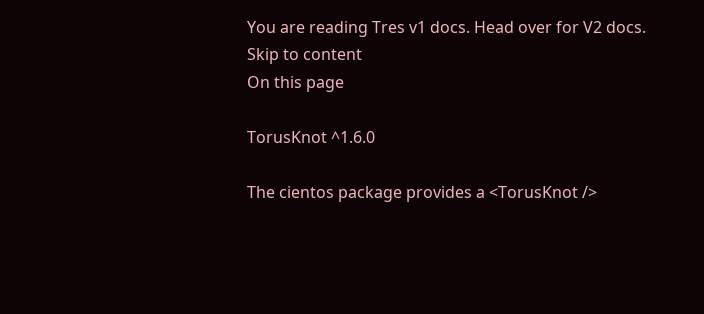You are reading Tres v1 docs. Head over for V2 docs.
Skip to content
On this page

TorusKnot ^1.6.0

The cientos package provides a <TorusKnot />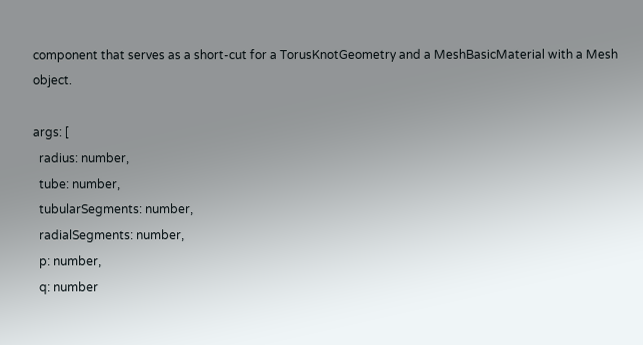component that serves as a short-cut for a TorusKnotGeometry and a MeshBasicMaterial with a Mesh object.

args: [
  radius: number,
  tube: number,
  tubularSegments: number,
  radialSegments: number,
  p: number,
  q: number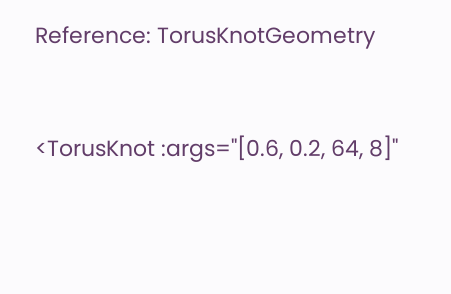Reference: TorusKnotGeometry


<TorusKnot :args="[0.6, 0.2, 64, 8]"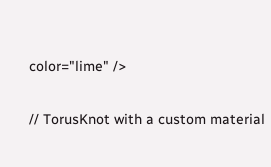color="lime" />

// TorusKnot with a custom material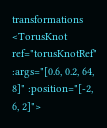transformations
<TorusKnot ref="torusKnotRef" :args="[0.6, 0.2, 64, 8]" :position="[-2, 6, 2]">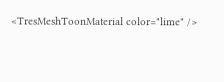<TresMeshToonMaterial color="lime" />